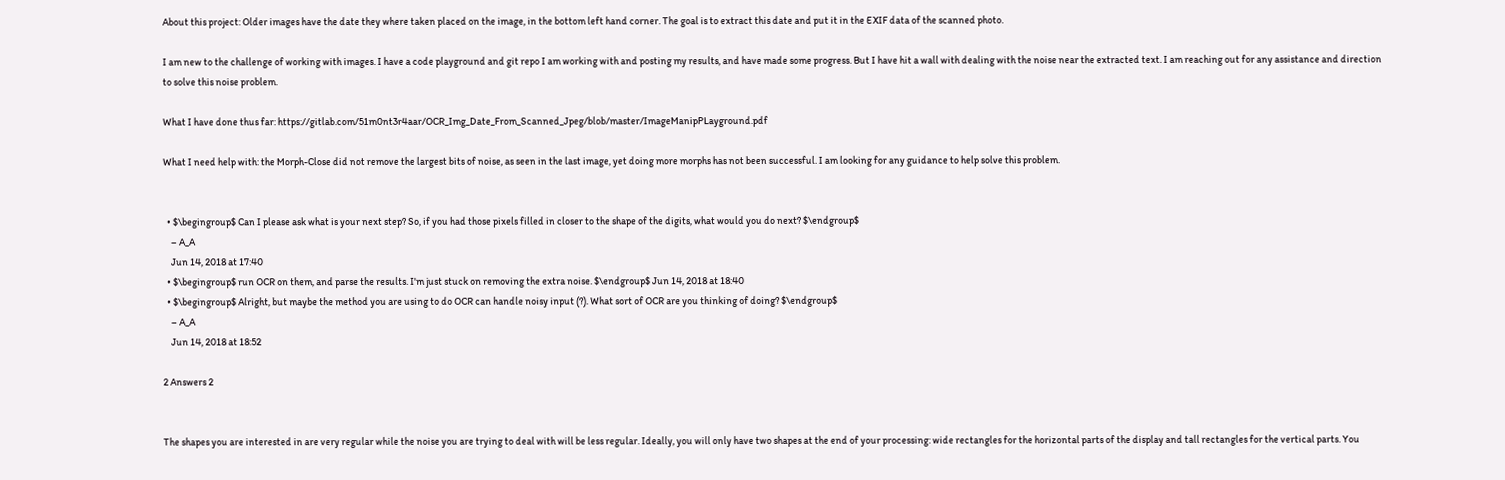About this project: Older images have the date they where taken placed on the image, in the bottom left hand corner. The goal is to extract this date and put it in the EXIF data of the scanned photo.

I am new to the challenge of working with images. I have a code playground and git repo I am working with and posting my results, and have made some progress. But I have hit a wall with dealing with the noise near the extracted text. I am reaching out for any assistance and direction to solve this noise problem.

What I have done thus far: https://gitlab.com/51m0nt3r4aar/OCR_Img_Date_From_Scanned_Jpeg/blob/master/ImageManipPLayground.pdf

What I need help with: the Morph-Close did not remove the largest bits of noise, as seen in the last image, yet doing more morphs has not been successful. I am looking for any guidance to help solve this problem.


  • $\begingroup$ Can I please ask what is your next step? So, if you had those pixels filled in closer to the shape of the digits, what would you do next? $\endgroup$
    – A_A
    Jun 14, 2018 at 17:40
  • $\begingroup$ run OCR on them, and parse the results. I'm just stuck on removing the extra noise. $\endgroup$ Jun 14, 2018 at 18:40
  • $\begingroup$ Alright, but maybe the method you are using to do OCR can handle noisy input (?). What sort of OCR are you thinking of doing? $\endgroup$
    – A_A
    Jun 14, 2018 at 18:52

2 Answers 2


The shapes you are interested in are very regular while the noise you are trying to deal with will be less regular. Ideally, you will only have two shapes at the end of your processing: wide rectangles for the horizontal parts of the display and tall rectangles for the vertical parts. You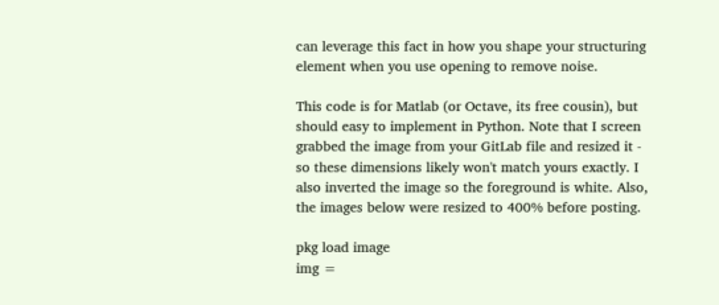can leverage this fact in how you shape your structuring element when you use opening to remove noise.

This code is for Matlab (or Octave, its free cousin), but should easy to implement in Python. Note that I screen grabbed the image from your GitLab file and resized it - so these dimensions likely won't match yours exactly. I also inverted the image so the foreground is white. Also, the images below were resized to 400% before posting.

pkg load image
img =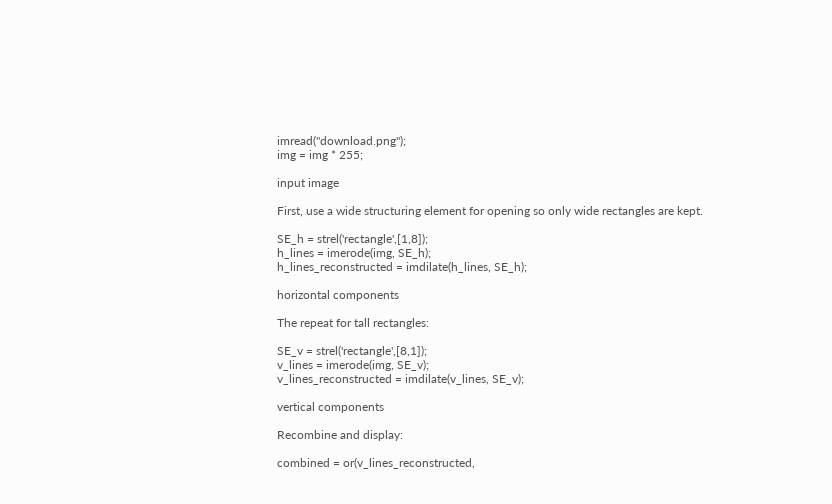imread("download.png");
img = img * 255;

input image

First, use a wide structuring element for opening so only wide rectangles are kept.

SE_h = strel('rectangle',[1,8]);
h_lines = imerode(img, SE_h);
h_lines_reconstructed = imdilate(h_lines, SE_h);

horizontal components

The repeat for tall rectangles:

SE_v = strel('rectangle',[8,1]);
v_lines = imerode(img, SE_v);
v_lines_reconstructed = imdilate(v_lines, SE_v);

vertical components

Recombine and display:

combined = or(v_lines_reconstructed,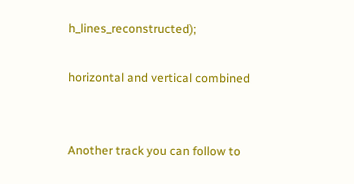h_lines_reconstructed);

horizontal and vertical combined


Another track you can follow to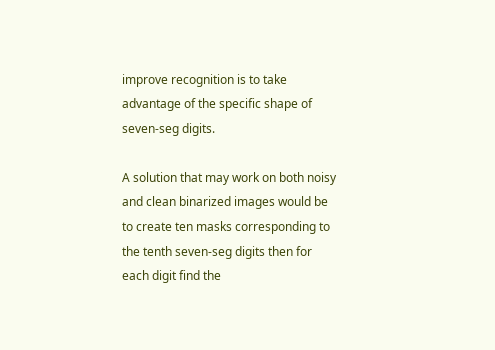improve recognition is to take advantage of the specific shape of seven-seg digits.

A solution that may work on both noisy and clean binarized images would be to create ten masks corresponding to the tenth seven-seg digits then for each digit find the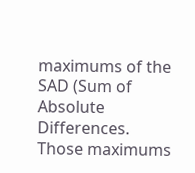maximums of the SAD (Sum of Absolute Differences. Those maximums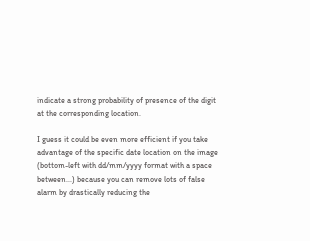indicate a strong probability of presence of the digit at the corresponding location.

I guess it could be even more efficient if you take advantage of the specific date location on the image (bottom-left with dd/mm/yyyy format with a space between...) because you can remove lots of false alarm by drastically reducing the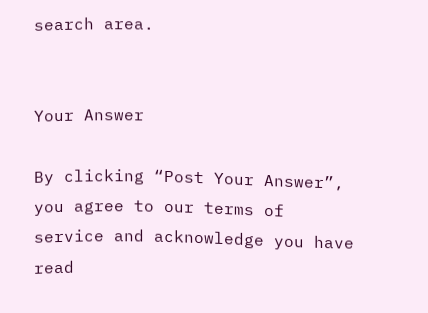search area.


Your Answer

By clicking “Post Your Answer”, you agree to our terms of service and acknowledge you have read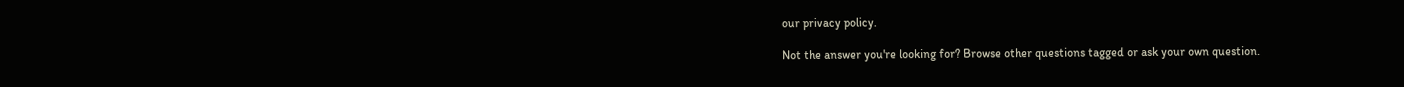our privacy policy.

Not the answer you're looking for? Browse other questions tagged or ask your own question.